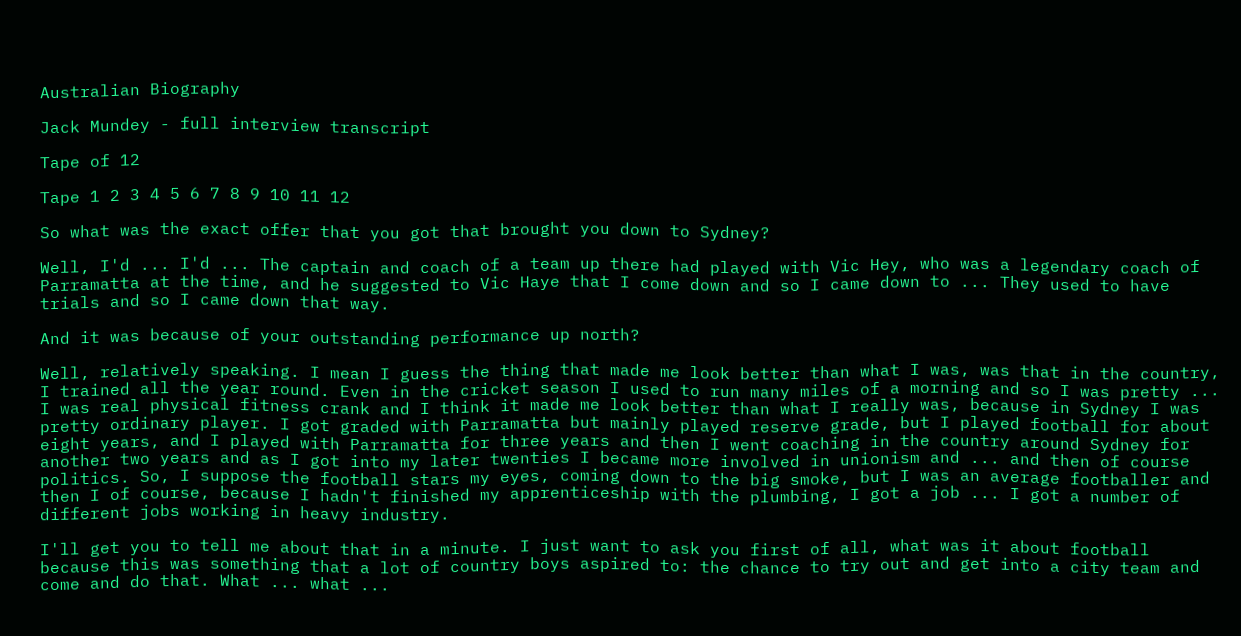Australian Biography

Jack Mundey - full interview transcript

Tape of 12

Tape 1 2 3 4 5 6 7 8 9 10 11 12

So what was the exact offer that you got that brought you down to Sydney?

Well, I'd ... I'd ... The captain and coach of a team up there had played with Vic Hey, who was a legendary coach of Parramatta at the time, and he suggested to Vic Haye that I come down and so I came down to ... They used to have trials and so I came down that way.

And it was because of your outstanding performance up north?

Well, relatively speaking. I mean I guess the thing that made me look better than what I was, was that in the country, I trained all the year round. Even in the cricket season I used to run many miles of a morning and so I was pretty ... I was real physical fitness crank and I think it made me look better than what I really was, because in Sydney I was pretty ordinary player. I got graded with Parramatta but mainly played reserve grade, but I played football for about eight years, and I played with Parramatta for three years and then I went coaching in the country around Sydney for another two years and as I got into my later twenties I became more involved in unionism and ... and then of course politics. So, I suppose the football stars my eyes, coming down to the big smoke, but I was an average footballer and then I of course, because I hadn't finished my apprenticeship with the plumbing, I got a job ... I got a number of different jobs working in heavy industry.

I'll get you to tell me about that in a minute. I just want to ask you first of all, what was it about football because this was something that a lot of country boys aspired to: the chance to try out and get into a city team and come and do that. What ... what ...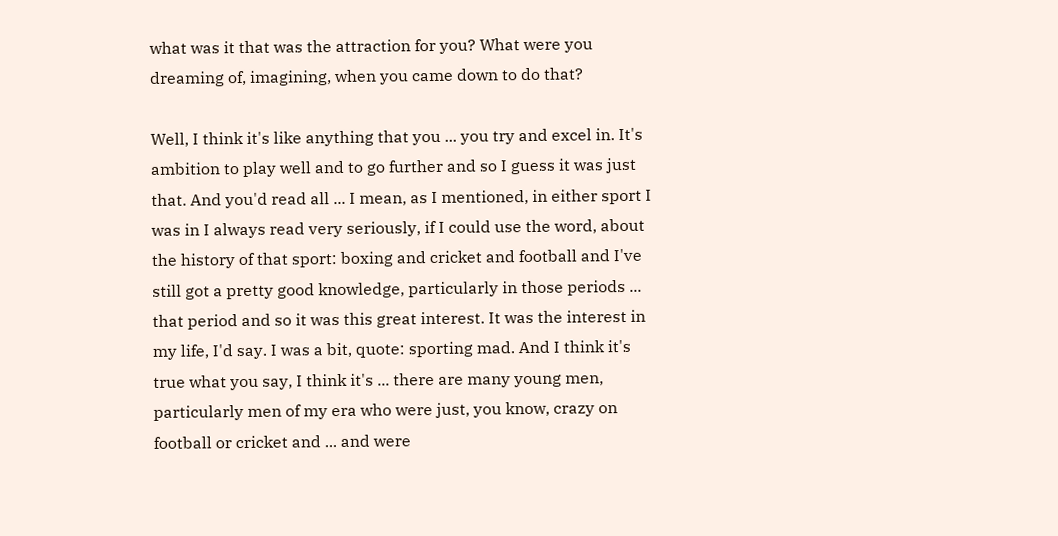what was it that was the attraction for you? What were you dreaming of, imagining, when you came down to do that?

Well, I think it's like anything that you ... you try and excel in. It's ambition to play well and to go further and so I guess it was just that. And you'd read all ... I mean, as I mentioned, in either sport I was in I always read very seriously, if I could use the word, about the history of that sport: boxing and cricket and football and I've still got a pretty good knowledge, particularly in those periods ... that period and so it was this great interest. It was the interest in my life, I'd say. I was a bit, quote: sporting mad. And I think it's true what you say, I think it's ... there are many young men, particularly men of my era who were just, you know, crazy on football or cricket and ... and were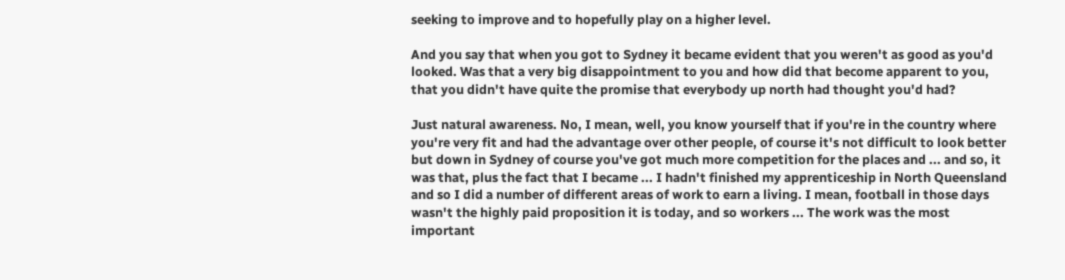seeking to improve and to hopefully play on a higher level.

And you say that when you got to Sydney it became evident that you weren't as good as you'd looked. Was that a very big disappointment to you and how did that become apparent to you, that you didn't have quite the promise that everybody up north had thought you'd had?

Just natural awareness. No, I mean, well, you know yourself that if you're in the country where you're very fit and had the advantage over other people, of course it's not difficult to look better but down in Sydney of course you've got much more competition for the places and ... and so, it was that, plus the fact that I became ... I hadn't finished my apprenticeship in North Queensland and so I did a number of different areas of work to earn a living. I mean, football in those days wasn't the highly paid proposition it is today, and so workers ... The work was the most important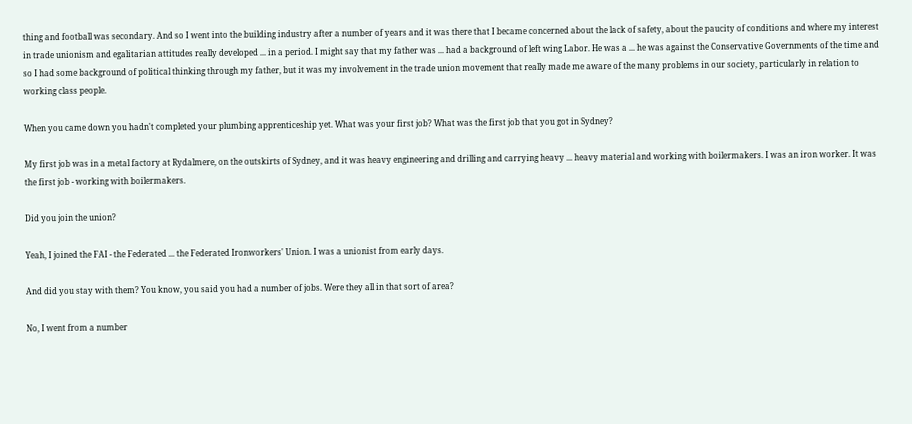thing and football was secondary. And so I went into the building industry after a number of years and it was there that I became concerned about the lack of safety, about the paucity of conditions and where my interest in trade unionism and egalitarian attitudes really developed ... in a period. I might say that my father was ... had a background of left wing Labor. He was a ... he was against the Conservative Governments of the time and so I had some background of political thinking through my father, but it was my involvement in the trade union movement that really made me aware of the many problems in our society, particularly in relation to working class people.

When you came down you hadn't completed your plumbing apprenticeship yet. What was your first job? What was the first job that you got in Sydney?

My first job was in a metal factory at Rydalmere, on the outskirts of Sydney, and it was heavy engineering and drilling and carrying heavy ... heavy material and working with boilermakers. I was an iron worker. It was the first job - working with boilermakers.

Did you join the union?

Yeah, I joined the FAI - the Federated ... the Federated Ironworkers' Union. I was a unionist from early days.

And did you stay with them? You know, you said you had a number of jobs. Were they all in that sort of area?

No, I went from a number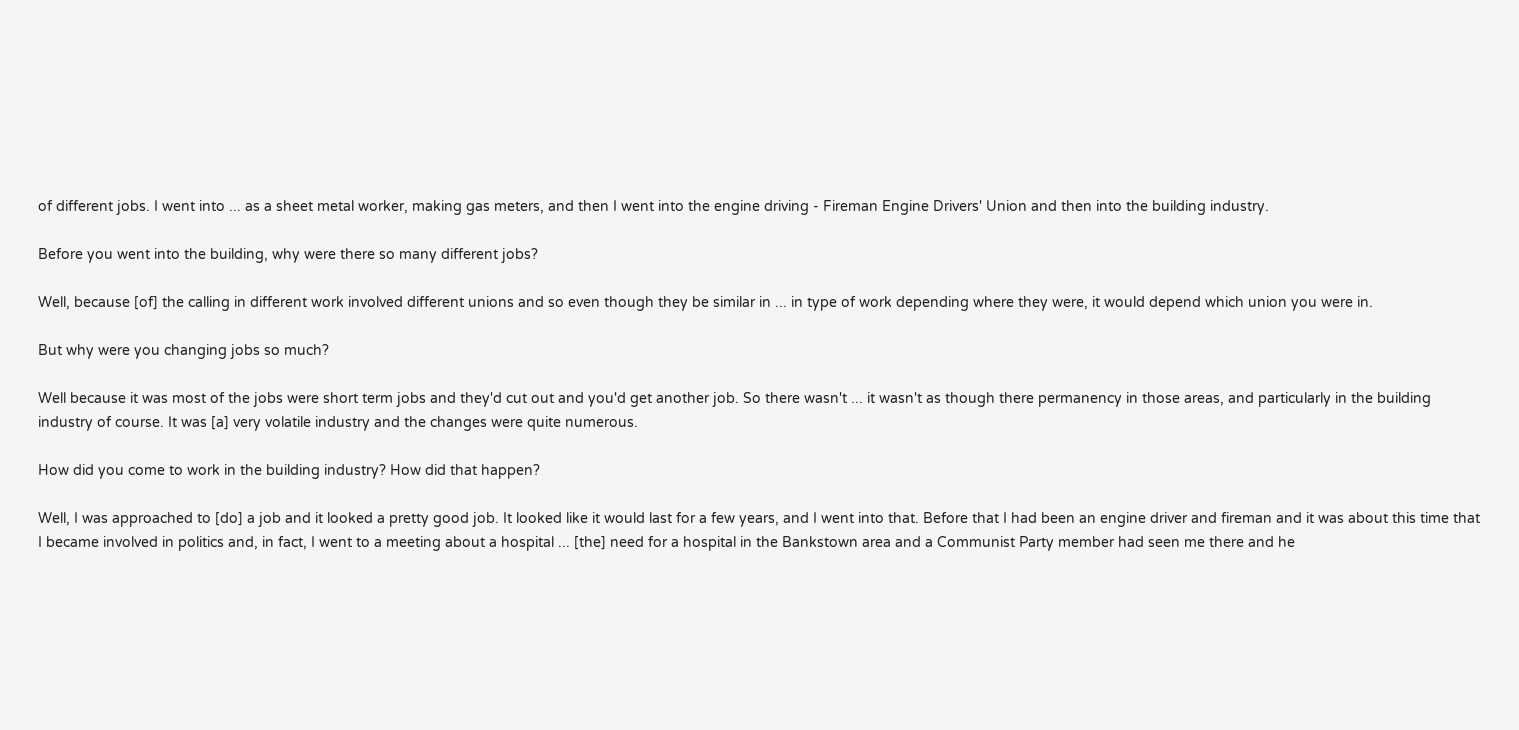of different jobs. I went into ... as a sheet metal worker, making gas meters, and then I went into the engine driving - Fireman Engine Drivers' Union and then into the building industry.

Before you went into the building, why were there so many different jobs?

Well, because [of] the calling in different work involved different unions and so even though they be similar in ... in type of work depending where they were, it would depend which union you were in.

But why were you changing jobs so much?

Well because it was most of the jobs were short term jobs and they'd cut out and you'd get another job. So there wasn't ... it wasn't as though there permanency in those areas, and particularly in the building industry of course. It was [a] very volatile industry and the changes were quite numerous.

How did you come to work in the building industry? How did that happen?

Well, I was approached to [do] a job and it looked a pretty good job. It looked like it would last for a few years, and I went into that. Before that I had been an engine driver and fireman and it was about this time that I became involved in politics and, in fact, I went to a meeting about a hospital ... [the] need for a hospital in the Bankstown area and a Communist Party member had seen me there and he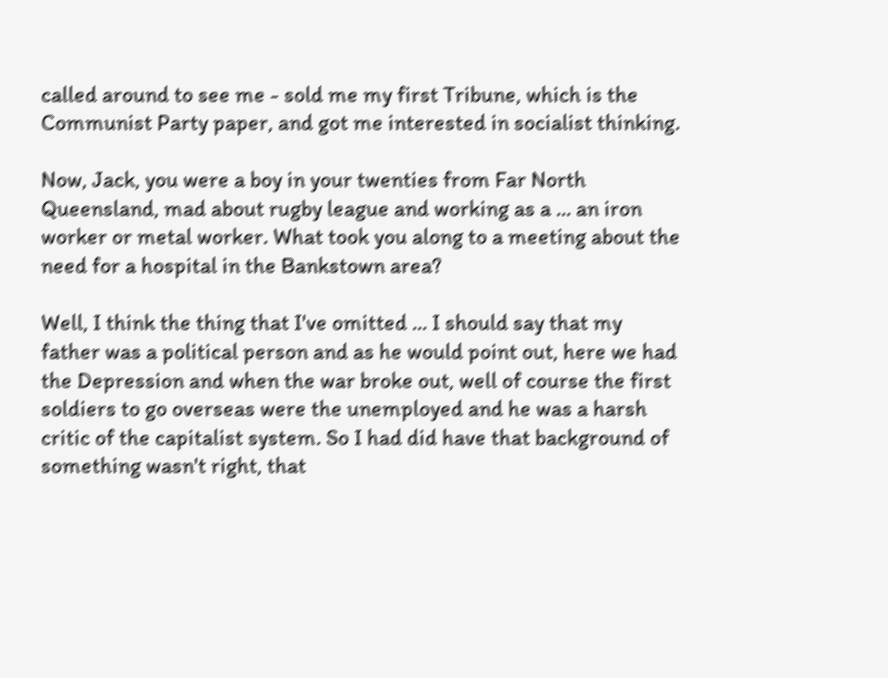called around to see me - sold me my first Tribune, which is the Communist Party paper, and got me interested in socialist thinking.

Now, Jack, you were a boy in your twenties from Far North Queensland, mad about rugby league and working as a ... an iron worker or metal worker. What took you along to a meeting about the need for a hospital in the Bankstown area?

Well, I think the thing that I've omitted ... I should say that my father was a political person and as he would point out, here we had the Depression and when the war broke out, well of course the first soldiers to go overseas were the unemployed and he was a harsh critic of the capitalist system. So I had did have that background of something wasn't right, that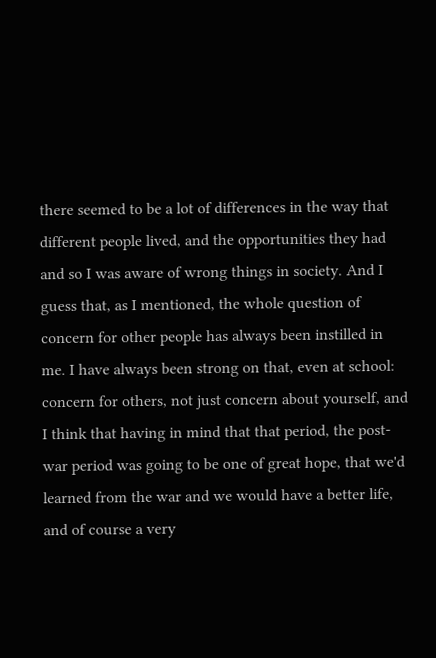there seemed to be a lot of differences in the way that different people lived, and the opportunities they had and so I was aware of wrong things in society. And I guess that, as I mentioned, the whole question of concern for other people has always been instilled in me. I have always been strong on that, even at school: concern for others, not just concern about yourself, and I think that having in mind that that period, the post-war period was going to be one of great hope, that we'd learned from the war and we would have a better life, and of course a very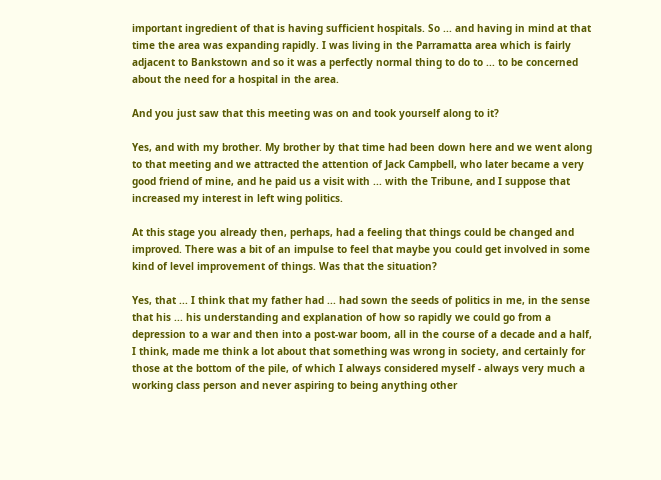important ingredient of that is having sufficient hospitals. So ... and having in mind at that time the area was expanding rapidly. I was living in the Parramatta area which is fairly adjacent to Bankstown and so it was a perfectly normal thing to do to ... to be concerned about the need for a hospital in the area.

And you just saw that this meeting was on and took yourself along to it?

Yes, and with my brother. My brother by that time had been down here and we went along to that meeting and we attracted the attention of Jack Campbell, who later became a very good friend of mine, and he paid us a visit with ... with the Tribune, and I suppose that increased my interest in left wing politics.

At this stage you already then, perhaps, had a feeling that things could be changed and improved. There was a bit of an impulse to feel that maybe you could get involved in some kind of level improvement of things. Was that the situation?

Yes, that ... I think that my father had ... had sown the seeds of politics in me, in the sense that his ... his understanding and explanation of how so rapidly we could go from a depression to a war and then into a post-war boom, all in the course of a decade and a half, I think, made me think a lot about that something was wrong in society, and certainly for those at the bottom of the pile, of which I always considered myself - always very much a working class person and never aspiring to being anything other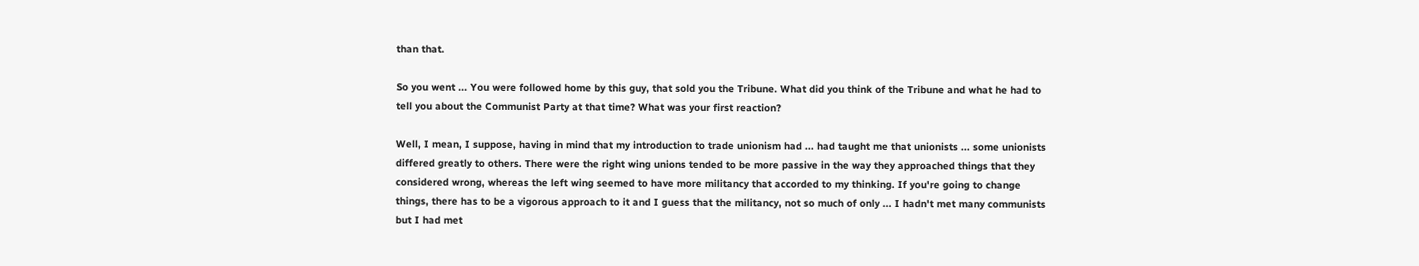than that.

So you went ... You were followed home by this guy, that sold you the Tribune. What did you think of the Tribune and what he had to tell you about the Communist Party at that time? What was your first reaction?

Well, I mean, I suppose, having in mind that my introduction to trade unionism had ... had taught me that unionists ... some unionists differed greatly to others. There were the right wing unions tended to be more passive in the way they approached things that they considered wrong, whereas the left wing seemed to have more militancy that accorded to my thinking. If you're going to change things, there has to be a vigorous approach to it and I guess that the militancy, not so much of only ... I hadn't met many communists but I had met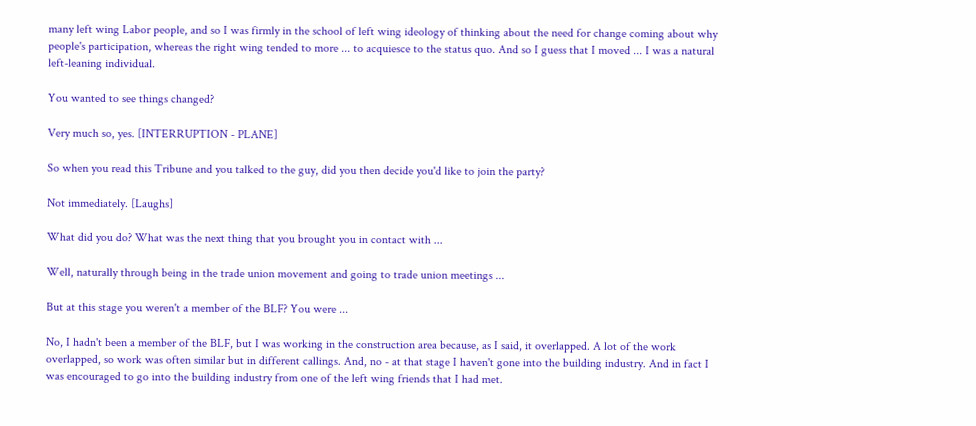many left wing Labor people, and so I was firmly in the school of left wing ideology of thinking about the need for change coming about why people's participation, whereas the right wing tended to more ... to acquiesce to the status quo. And so I guess that I moved ... I was a natural left-leaning individual.

You wanted to see things changed?

Very much so, yes. [INTERRUPTION - PLANE]

So when you read this Tribune and you talked to the guy, did you then decide you'd like to join the party?

Not immediately. [Laughs]

What did you do? What was the next thing that you brought you in contact with ...

Well, naturally through being in the trade union movement and going to trade union meetings ...

But at this stage you weren't a member of the BLF? You were ...

No, I hadn't been a member of the BLF, but I was working in the construction area because, as I said, it overlapped. A lot of the work overlapped, so work was often similar but in different callings. And, no - at that stage I haven't gone into the building industry. And in fact I was encouraged to go into the building industry from one of the left wing friends that I had met.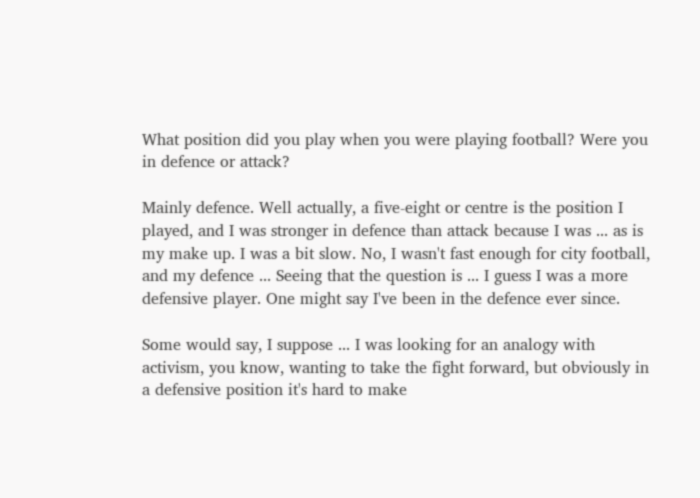What position did you play when you were playing football? Were you in defence or attack?

Mainly defence. Well actually, a five-eight or centre is the position I played, and I was stronger in defence than attack because I was ... as is my make up. I was a bit slow. No, I wasn't fast enough for city football, and my defence ... Seeing that the question is ... I guess I was a more defensive player. One might say I've been in the defence ever since.

Some would say, I suppose ... I was looking for an analogy with activism, you know, wanting to take the fight forward, but obviously in a defensive position it's hard to make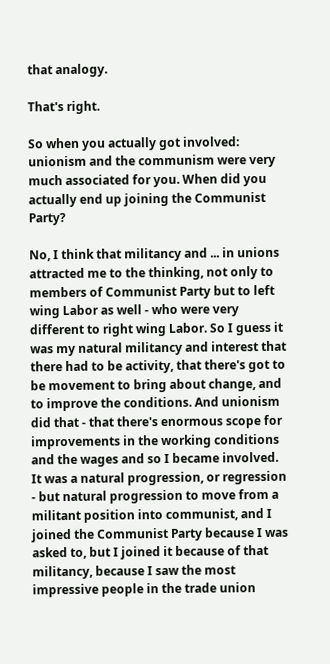that analogy.

That's right.

So when you actually got involved: unionism and the communism were very much associated for you. When did you actually end up joining the Communist Party?

No, I think that militancy and ... in unions attracted me to the thinking, not only to members of Communist Party but to left wing Labor as well - who were very different to right wing Labor. So I guess it was my natural militancy and interest that there had to be activity, that there's got to be movement to bring about change, and to improve the conditions. And unionism did that - that there's enormous scope for improvements in the working conditions and the wages and so I became involved. It was a natural progression, or regression - but natural progression to move from a militant position into communist, and I joined the Communist Party because I was asked to, but I joined it because of that militancy, because I saw the most impressive people in the trade union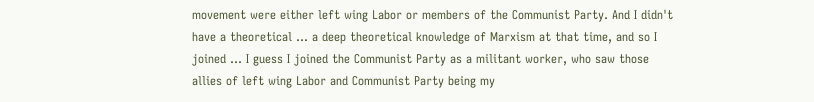movement were either left wing Labor or members of the Communist Party. And I didn't have a theoretical ... a deep theoretical knowledge of Marxism at that time, and so I joined ... I guess I joined the Communist Party as a militant worker, who saw those allies of left wing Labor and Communist Party being my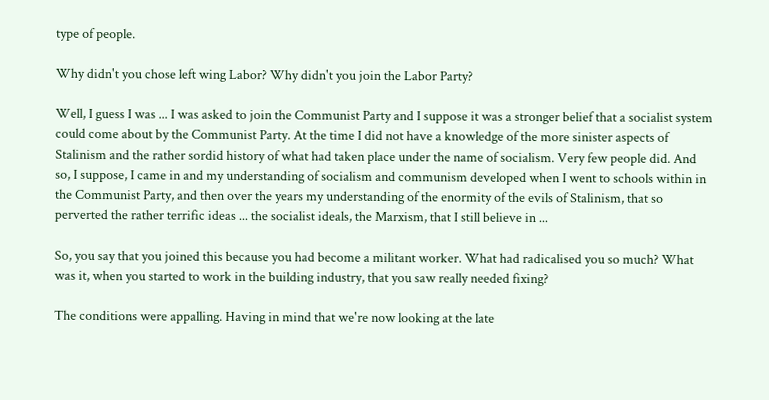type of people.

Why didn't you chose left wing Labor? Why didn't you join the Labor Party?

Well, I guess I was ... I was asked to join the Communist Party and I suppose it was a stronger belief that a socialist system could come about by the Communist Party. At the time I did not have a knowledge of the more sinister aspects of Stalinism and the rather sordid history of what had taken place under the name of socialism. Very few people did. And so, I suppose, I came in and my understanding of socialism and communism developed when I went to schools within in the Communist Party, and then over the years my understanding of the enormity of the evils of Stalinism, that so perverted the rather terrific ideas ... the socialist ideals, the Marxism, that I still believe in ...

So, you say that you joined this because you had become a militant worker. What had radicalised you so much? What was it, when you started to work in the building industry, that you saw really needed fixing?

The conditions were appalling. Having in mind that we're now looking at the late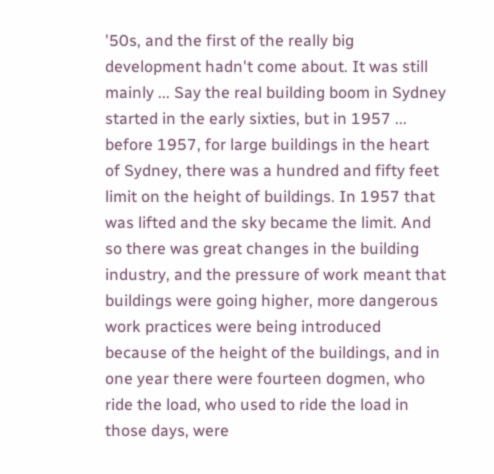'50s, and the first of the really big development hadn't come about. It was still mainly ... Say the real building boom in Sydney started in the early sixties, but in 1957 ... before 1957, for large buildings in the heart of Sydney, there was a hundred and fifty feet limit on the height of buildings. In 1957 that was lifted and the sky became the limit. And so there was great changes in the building industry, and the pressure of work meant that buildings were going higher, more dangerous work practices were being introduced because of the height of the buildings, and in one year there were fourteen dogmen, who ride the load, who used to ride the load in those days, were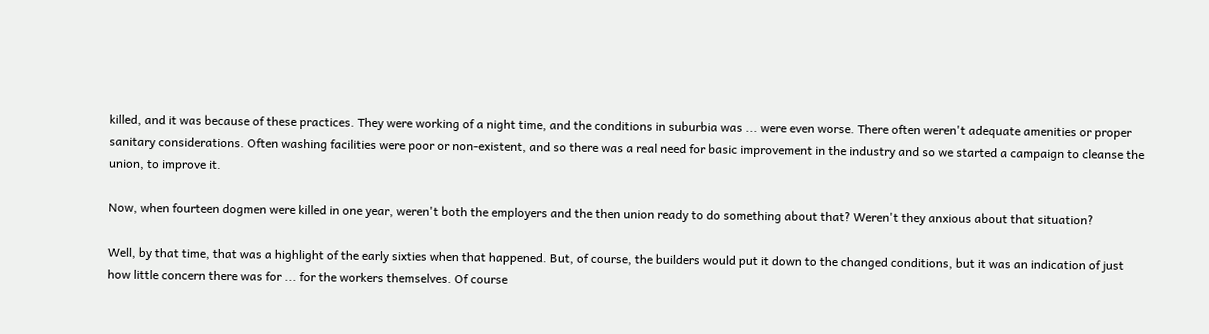killed, and it was because of these practices. They were working of a night time, and the conditions in suburbia was ... were even worse. There often weren't adequate amenities or proper sanitary considerations. Often washing facilities were poor or non-existent, and so there was a real need for basic improvement in the industry and so we started a campaign to cleanse the union, to improve it.

Now, when fourteen dogmen were killed in one year, weren't both the employers and the then union ready to do something about that? Weren't they anxious about that situation?

Well, by that time, that was a highlight of the early sixties when that happened. But, of course, the builders would put it down to the changed conditions, but it was an indication of just how little concern there was for ... for the workers themselves. Of course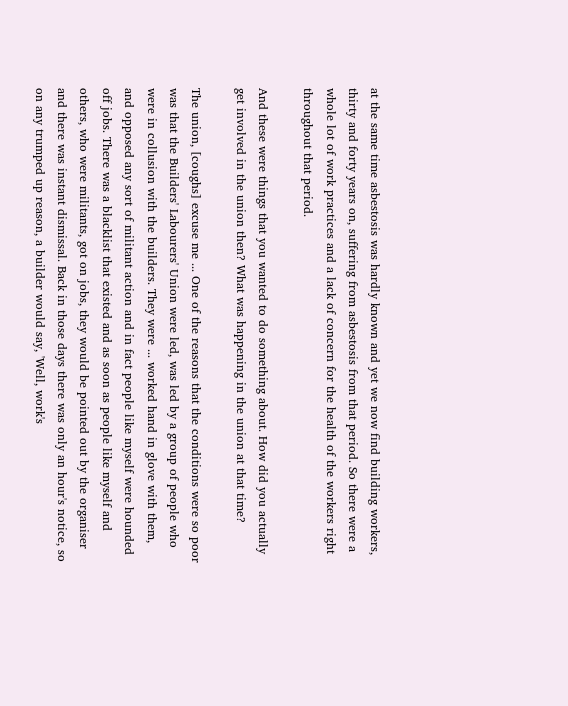at the same time asbestosis was hardly known and yet we now find building workers, thirty and forty years on, suffering from asbestosis from that period. So there were a whole lot of work practices and a lack of concern for the health of the workers right throughout that period.

And these were things that you wanted to do something about. How did you actually get involved in the union then? What was happening in the union at that time?

The union, [coughs] excuse me ... One of the reasons that the conditions were so poor was that the Builders' Labourers' Union were led, was led by a group of people who were in collusion with the builders. They were ... worked hand in glove with them, and opposed any sort of militant action and in fact people like myself were hounded off jobs. There was a blacklist that existed and as soon as people like myself and others, who were militants, got on jobs, they would be pointed out by the organiser and there was instant dismissal. Back in those days there was only an hour's notice, so on any trumped up reason, a builder would say, 'Well, work's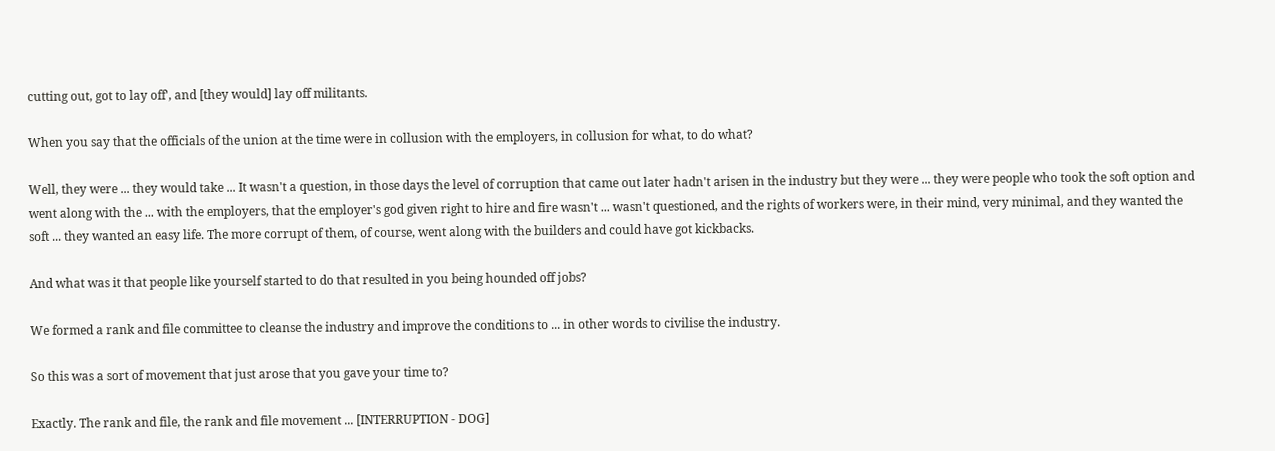cutting out, got to lay off', and [they would] lay off militants.

When you say that the officials of the union at the time were in collusion with the employers, in collusion for what, to do what?

Well, they were ... they would take ... It wasn't a question, in those days the level of corruption that came out later hadn't arisen in the industry but they were ... they were people who took the soft option and went along with the ... with the employers, that the employer's god given right to hire and fire wasn't ... wasn't questioned, and the rights of workers were, in their mind, very minimal, and they wanted the soft ... they wanted an easy life. The more corrupt of them, of course, went along with the builders and could have got kickbacks.

And what was it that people like yourself started to do that resulted in you being hounded off jobs?

We formed a rank and file committee to cleanse the industry and improve the conditions to ... in other words to civilise the industry.

So this was a sort of movement that just arose that you gave your time to?

Exactly. The rank and file, the rank and file movement ... [INTERRUPTION - DOG]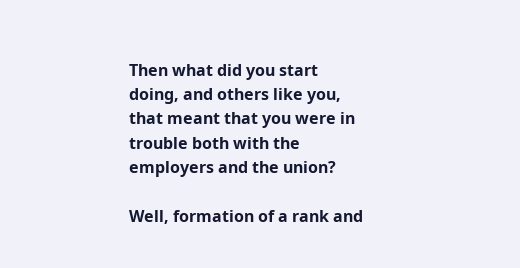Then what did you start doing, and others like you, that meant that you were in trouble both with the employers and the union?

Well, formation of a rank and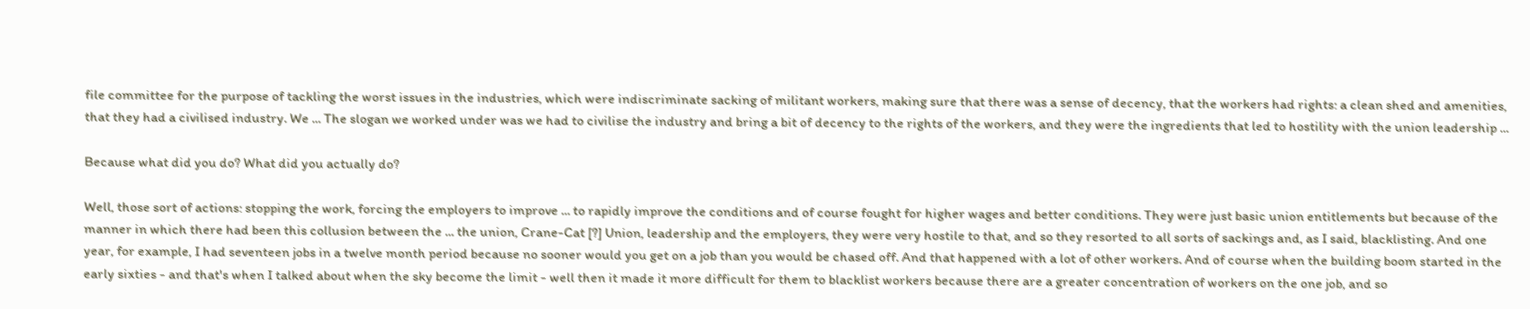file committee for the purpose of tackling the worst issues in the industries, which were indiscriminate sacking of militant workers, making sure that there was a sense of decency, that the workers had rights: a clean shed and amenities, that they had a civilised industry. We ... The slogan we worked under was we had to civilise the industry and bring a bit of decency to the rights of the workers, and they were the ingredients that led to hostility with the union leadership ...

Because what did you do? What did you actually do?

Well, those sort of actions: stopping the work, forcing the employers to improve ... to rapidly improve the conditions and of course fought for higher wages and better conditions. They were just basic union entitlements but because of the manner in which there had been this collusion between the ... the union, Crane-Cat [?] Union, leadership and the employers, they were very hostile to that, and so they resorted to all sorts of sackings and, as I said, blacklisting. And one year, for example, I had seventeen jobs in a twelve month period because no sooner would you get on a job than you would be chased off. And that happened with a lot of other workers. And of course when the building boom started in the early sixties - and that's when I talked about when the sky become the limit - well then it made it more difficult for them to blacklist workers because there are a greater concentration of workers on the one job, and so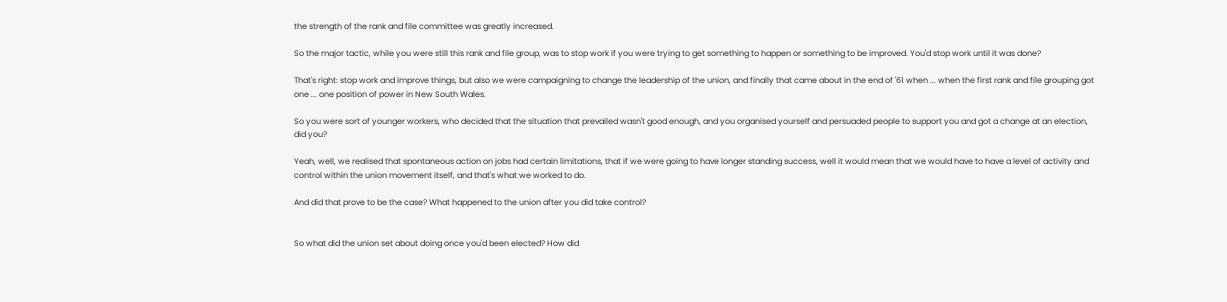the strength of the rank and file committee was greatly increased.

So the major tactic, while you were still this rank and file group, was to stop work if you were trying to get something to happen or something to be improved. You'd stop work until it was done?

That's right: stop work and improve things, but also we were campaigning to change the leadership of the union, and finally that came about in the end of '61 when ... when the first rank and file grouping got one ... one position of power in New South Wales.

So you were sort of younger workers, who decided that the situation that prevailed wasn't good enough, and you organised yourself and persuaded people to support you and got a change at an election, did you?

Yeah, well, we realised that spontaneous action on jobs had certain limitations, that if we were going to have longer standing success, well it would mean that we would have to have a level of activity and control within the union movement itself, and that's what we worked to do.

And did that prove to be the case? What happened to the union after you did take control?


So what did the union set about doing once you'd been elected? How did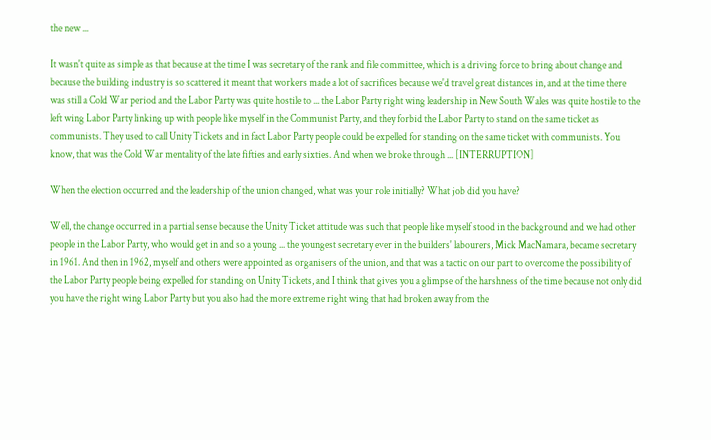the new ...

It wasn't quite as simple as that because at the time I was secretary of the rank and file committee, which is a driving force to bring about change and because the building industry is so scattered it meant that workers made a lot of sacrifices because we'd travel great distances in, and at the time there was still a Cold War period and the Labor Party was quite hostile to ... the Labor Party right wing leadership in New South Wales was quite hostile to the left wing Labor Party linking up with people like myself in the Communist Party, and they forbid the Labor Party to stand on the same ticket as communists. They used to call Unity Tickets and in fact Labor Party people could be expelled for standing on the same ticket with communists. You know, that was the Cold War mentality of the late fifties and early sixties. And when we broke through ... [INTERRUPTION]

When the election occurred and the leadership of the union changed, what was your role initially? What job did you have?

Well, the change occurred in a partial sense because the Unity Ticket attitude was such that people like myself stood in the background and we had other people in the Labor Party, who would get in and so a young ... the youngest secretary ever in the builders' labourers, Mick MacNamara, became secretary in 1961. And then in 1962, myself and others were appointed as organisers of the union, and that was a tactic on our part to overcome the possibility of the Labor Party people being expelled for standing on Unity Tickets, and I think that gives you a glimpse of the harshness of the time because not only did you have the right wing Labor Party but you also had the more extreme right wing that had broken away from the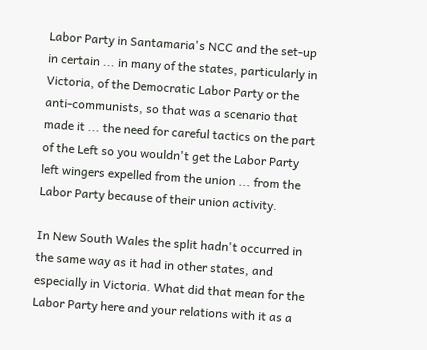Labor Party in Santamaria's NCC and the set-up in certain ... in many of the states, particularly in Victoria, of the Democratic Labor Party or the anti-communists, so that was a scenario that made it ... the need for careful tactics on the part of the Left so you wouldn't get the Labor Party left wingers expelled from the union ... from the Labor Party because of their union activity.

In New South Wales the split hadn't occurred in the same way as it had in other states, and especially in Victoria. What did that mean for the Labor Party here and your relations with it as a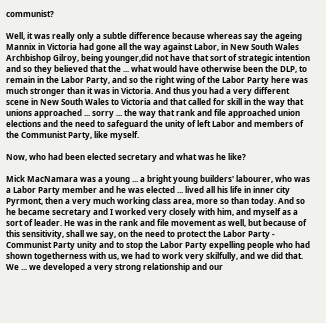communist?

Well, it was really only a subtle difference because whereas say the ageing Mannix in Victoria had gone all the way against Labor, in New South Wales Archbishop Gilroy, being younger,did not have that sort of strategic intention and so they believed that the ... what would have otherwise been the DLP, to remain in the Labor Party, and so the right wing of the Labor Party here was much stronger than it was in Victoria. And thus you had a very different scene in New South Wales to Victoria and that called for skill in the way that unions approached ... sorry ... the way that rank and file approached union elections and the need to safeguard the unity of left Labor and members of the Communist Party, like myself.

Now, who had been elected secretary and what was he like?

Mick MacNamara was a young ... a bright young builders' labourer, who was a Labor Party member and he was elected ... lived all his life in inner city Pyrmont, then a very much working class area, more so than today. And so he became secretary and I worked very closely with him, and myself as a sort of leader. He was in the rank and file movement as well, but because of this sensitivity, shall we say, on the need to protect the Labor Party - Communist Party unity and to stop the Labor Party expelling people who had shown togetherness with us, we had to work very skilfully, and we did that. We ... we developed a very strong relationship and our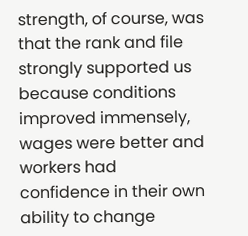strength, of course, was that the rank and file strongly supported us because conditions improved immensely, wages were better and workers had confidence in their own ability to change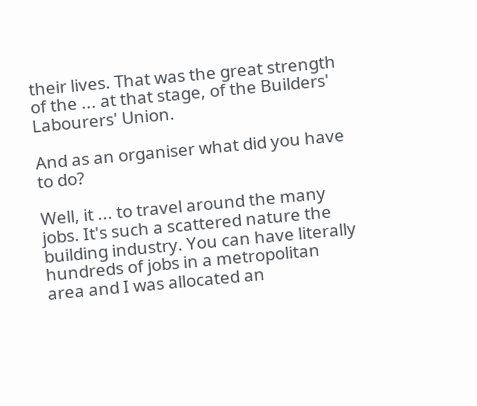their lives. That was the great strength of the ... at that stage, of the Builders' Labourers' Union.

And as an organiser what did you have to do?

Well, it ... to travel around the many jobs. It's such a scattered nature the building industry. You can have literally hundreds of jobs in a metropolitan area and I was allocated an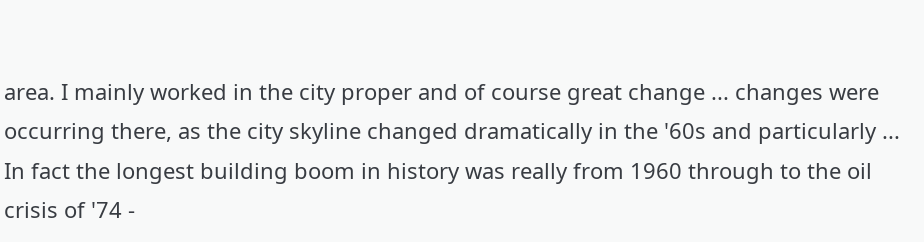area. I mainly worked in the city proper and of course great change ... changes were occurring there, as the city skyline changed dramatically in the '60s and particularly ... In fact the longest building boom in history was really from 1960 through to the oil crisis of '74 -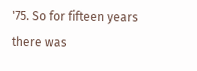'75. So for fifteen years there was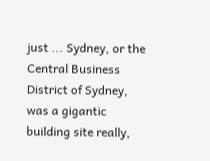just ... Sydney, or the Central Business District of Sydney, was a gigantic building site really,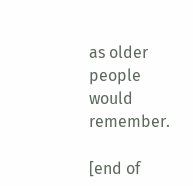as older people would remember.

[end of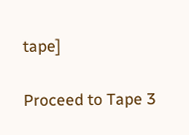tape]

Proceed to Tape 3